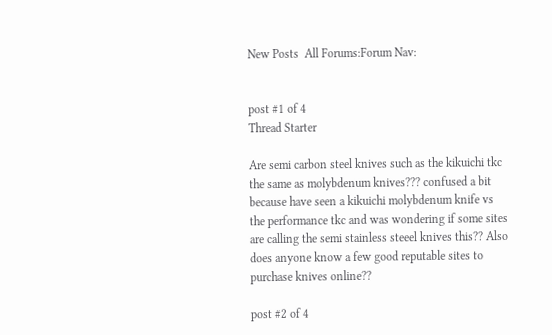New Posts  All Forums:Forum Nav:


post #1 of 4
Thread Starter

Are semi carbon steel knives such as the kikuichi tkc  the same as molybdenum knives??? confused a bit because have seen a kikuichi molybdenum knife vs the performance tkc and was wondering if some sites are calling the semi stainless steeel knives this?? Also does anyone know a few good reputable sites to purchase knives online??

post #2 of 4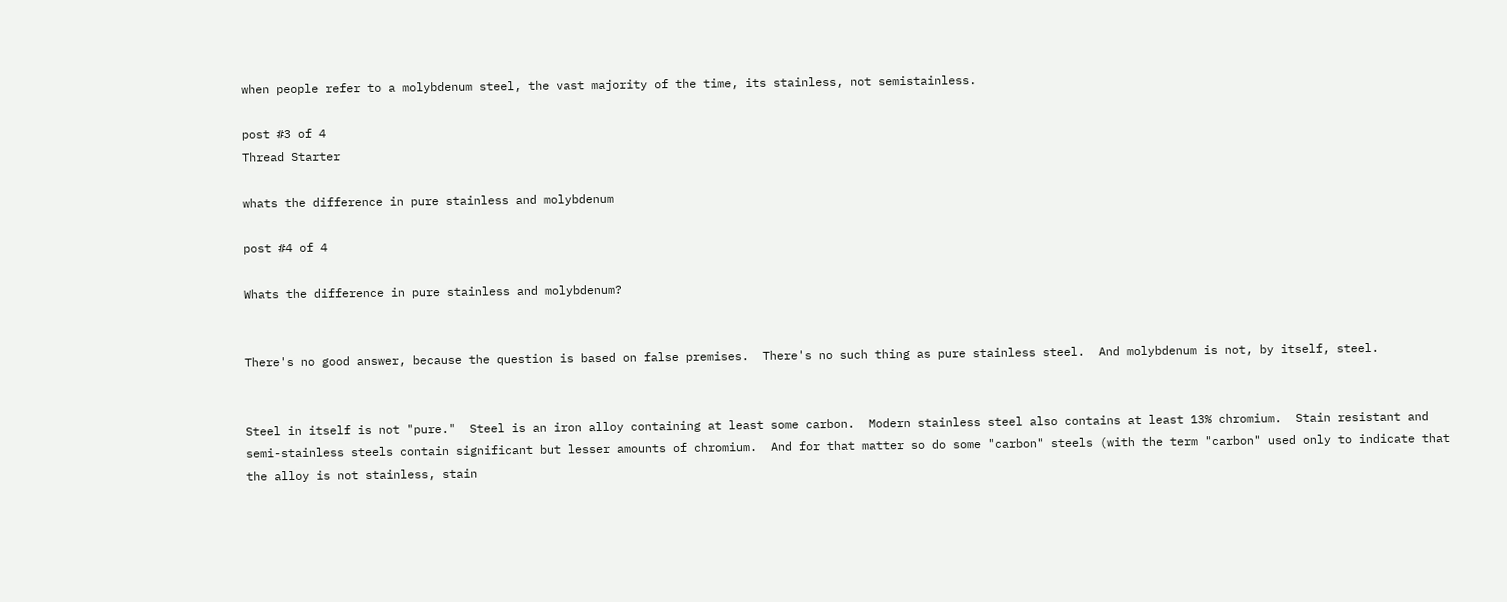when people refer to a molybdenum steel, the vast majority of the time, its stainless, not semistainless.

post #3 of 4
Thread Starter

whats the difference in pure stainless and molybdenum

post #4 of 4

Whats the difference in pure stainless and molybdenum?


There's no good answer, because the question is based on false premises.  There's no such thing as pure stainless steel.  And molybdenum is not, by itself, steel.


Steel in itself is not "pure."  Steel is an iron alloy containing at least some carbon.  Modern stainless steel also contains at least 13% chromium.  Stain resistant and semi-stainless steels contain significant but lesser amounts of chromium.  And for that matter so do some "carbon" steels (with the term "carbon" used only to indicate that the alloy is not stainless, stain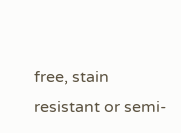free, stain resistant or semi-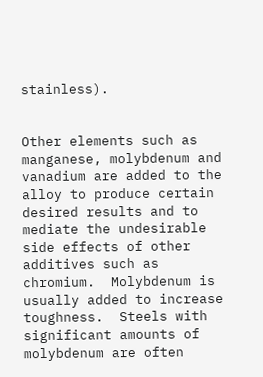stainless).


Other elements such as manganese, molybdenum and vanadium are added to the alloy to produce certain desired results and to mediate the undesirable side effects of other additives such as chromium.  Molybdenum is usually added to increase toughness.  Steels with significant amounts of molybdenum are often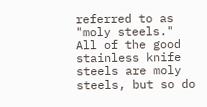referred to as "moly steels."  All of the good stainless knife steels are moly steels, but so do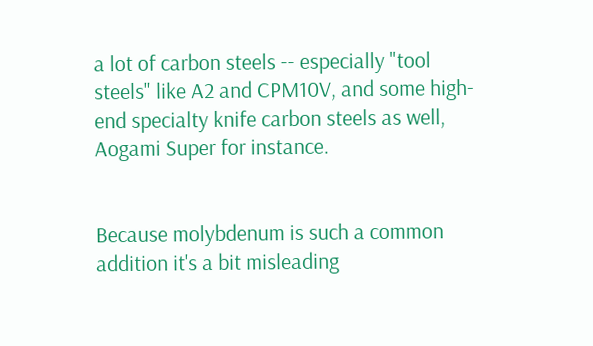a lot of carbon steels -- especially "tool steels" like A2 and CPM10V, and some high-end specialty knife carbon steels as well, Aogami Super for instance.


Because molybdenum is such a common addition it's a bit misleading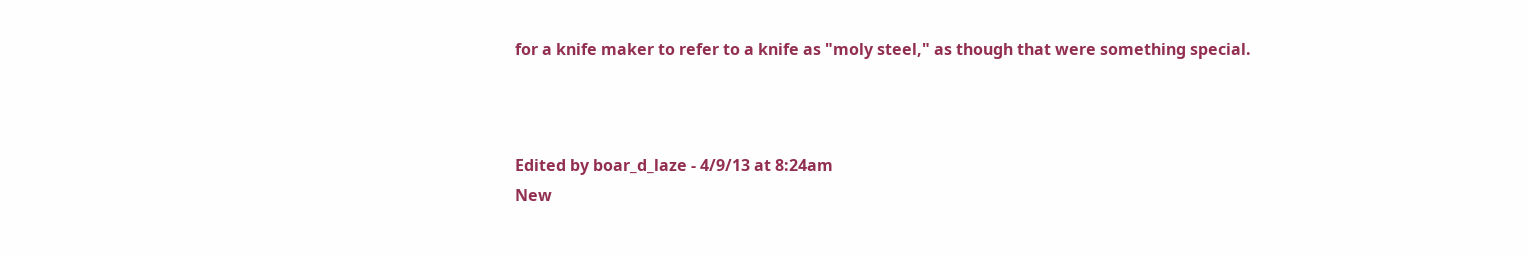for a knife maker to refer to a knife as "moly steel," as though that were something special.



Edited by boar_d_laze - 4/9/13 at 8:24am
New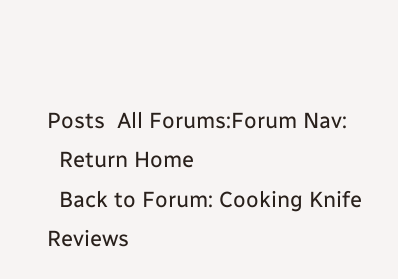Posts  All Forums:Forum Nav:
  Return Home
  Back to Forum: Cooking Knife Reviews